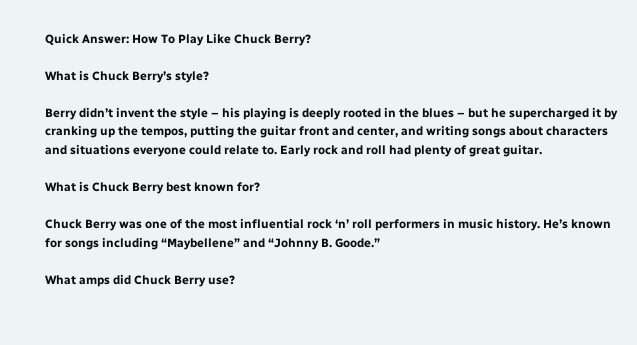Quick Answer: How To Play Like Chuck Berry?

What is Chuck Berry’s style?

Berry didn’t invent the style – his playing is deeply rooted in the blues – but he supercharged it by cranking up the tempos, putting the guitar front and center, and writing songs about characters and situations everyone could relate to. Early rock and roll had plenty of great guitar.

What is Chuck Berry best known for?

Chuck Berry was one of the most influential rock ‘n’ roll performers in music history. He’s known for songs including “Maybellene” and “Johnny B. Goode.”

What amps did Chuck Berry use?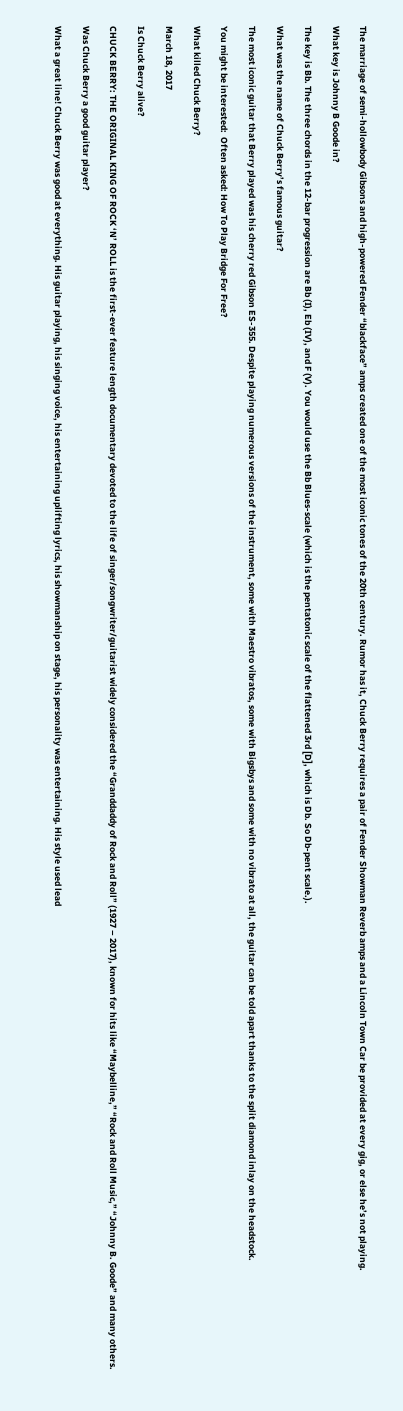The marriage of semi-hollowbody Gibsons and high-powered Fender “blackface” amps created one of the most iconic tones of the 20th century. Rumor has it, Chuck Berry requires a pair of Fender Showman Reverb amps and a Lincoln Town Car be provided at every gig, or else he’s not playing.

What key is Johnny B Goode in?

The key is Bb. The three chords in the 12-bar progression are Bb (I), Eb (IV), and F (V). You would use the Bb Blues-scale (which is the pentatonic scale of the flattened 3rd [D], which is Db. So Db-pent scale.).

What was the name of Chuck Berry’s famous guitar?

The most iconic guitar that Berry played was his cherry red Gibson ES-355. Despite playing numerous versions of the instrument, some with Maestro vibratos, some with Bigsbys and some with no vibrato at all, the guitar can be told apart thanks to the split diamond inlay on the headstock.

You might be interested:  Often asked: How To Play Bridge For Free?

What killed Chuck Berry?

March 18, 2017

Is Chuck Berry alive?

CHUCK BERRY: THE ORIGINAL KING OF ROCK ‘N’ ROLL is the first-ever feature length documentary devoted to the life of singer/songwriter/guitarist widely considered the “Granddaddy of Rock and Roll” (1927 – 2017), known for hits like “Maybelline,” “Rock and Roll Music,” “Johnny B. Goode” and many others.

Was Chuck Berry a good guitar player?

What a great line! Chuck Berry was good at everything. His guitar playing, his singing voice, his entertaining uplifting lyrics, his showmanship on stage, his personality was entertaining. His style used lead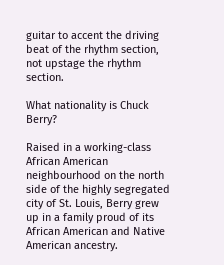guitar to accent the driving beat of the rhythm section, not upstage the rhythm section.

What nationality is Chuck Berry?

Raised in a working-class African American neighbourhood on the north side of the highly segregated city of St. Louis, Berry grew up in a family proud of its African American and Native American ancestry.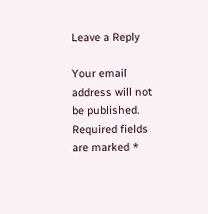Leave a Reply

Your email address will not be published. Required fields are marked *